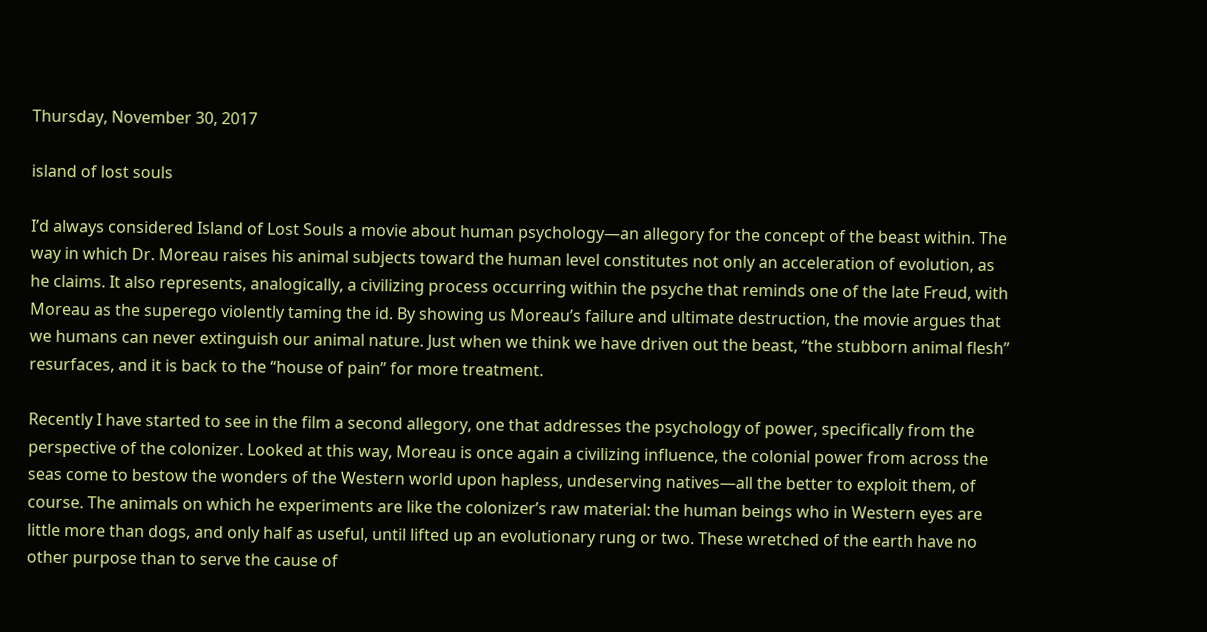Thursday, November 30, 2017

island of lost souls

I’d always considered Island of Lost Souls a movie about human psychology—an allegory for the concept of the beast within. The way in which Dr. Moreau raises his animal subjects toward the human level constitutes not only an acceleration of evolution, as he claims. It also represents, analogically, a civilizing process occurring within the psyche that reminds one of the late Freud, with Moreau as the superego violently taming the id. By showing us Moreau’s failure and ultimate destruction, the movie argues that we humans can never extinguish our animal nature. Just when we think we have driven out the beast, “the stubborn animal flesh” resurfaces, and it is back to the “house of pain” for more treatment.

Recently I have started to see in the film a second allegory, one that addresses the psychology of power, specifically from the perspective of the colonizer. Looked at this way, Moreau is once again a civilizing influence, the colonial power from across the seas come to bestow the wonders of the Western world upon hapless, undeserving natives—all the better to exploit them, of course. The animals on which he experiments are like the colonizer’s raw material: the human beings who in Western eyes are little more than dogs, and only half as useful, until lifted up an evolutionary rung or two. These wretched of the earth have no other purpose than to serve the cause of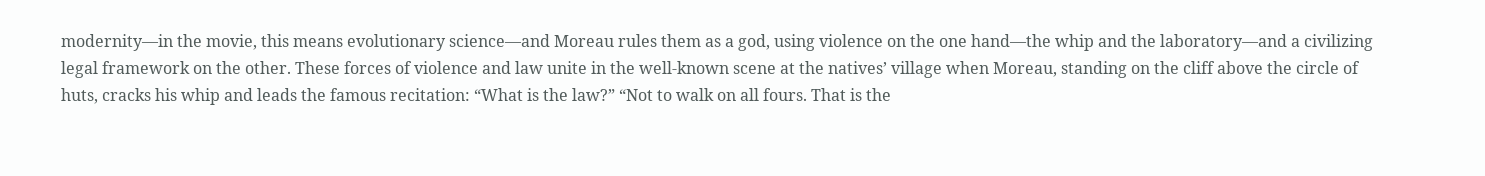modernity—in the movie, this means evolutionary science—and Moreau rules them as a god, using violence on the one hand—the whip and the laboratory—and a civilizing legal framework on the other. These forces of violence and law unite in the well-known scene at the natives’ village when Moreau, standing on the cliff above the circle of huts, cracks his whip and leads the famous recitation: “What is the law?” “Not to walk on all fours. That is the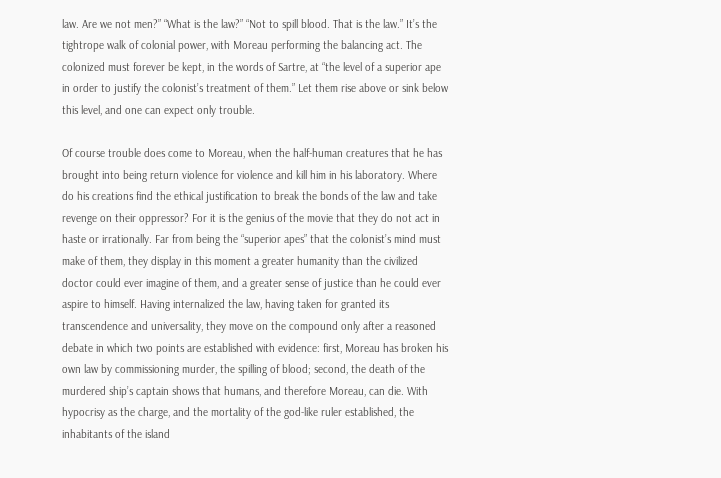law. Are we not men?” “What is the law?” “Not to spill blood. That is the law.” It’s the tightrope walk of colonial power, with Moreau performing the balancing act. The colonized must forever be kept, in the words of Sartre, at “the level of a superior ape in order to justify the colonist’s treatment of them.” Let them rise above or sink below this level, and one can expect only trouble.

Of course trouble does come to Moreau, when the half-human creatures that he has brought into being return violence for violence and kill him in his laboratory. Where do his creations find the ethical justification to break the bonds of the law and take revenge on their oppressor? For it is the genius of the movie that they do not act in haste or irrationally. Far from being the “superior apes” that the colonist’s mind must make of them, they display in this moment a greater humanity than the civilized doctor could ever imagine of them, and a greater sense of justice than he could ever aspire to himself. Having internalized the law, having taken for granted its transcendence and universality, they move on the compound only after a reasoned debate in which two points are established with evidence: first, Moreau has broken his own law by commissioning murder, the spilling of blood; second, the death of the murdered ship’s captain shows that humans, and therefore Moreau, can die. With hypocrisy as the charge, and the mortality of the god-like ruler established, the inhabitants of the island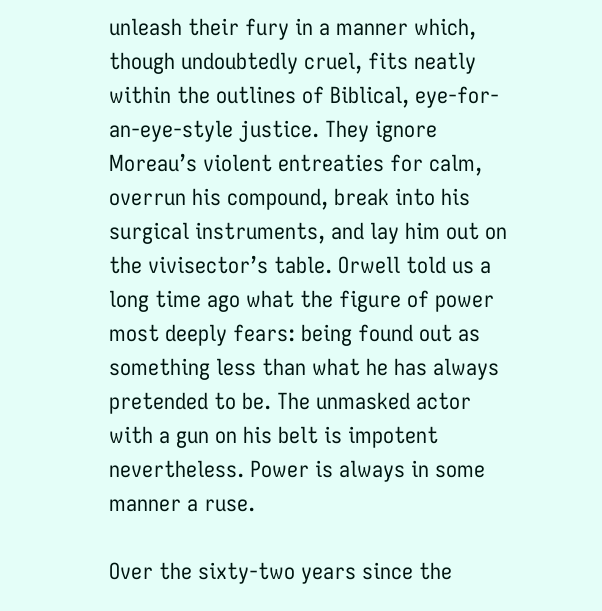unleash their fury in a manner which, though undoubtedly cruel, fits neatly within the outlines of Biblical, eye-for-an-eye-style justice. They ignore Moreau’s violent entreaties for calm, overrun his compound, break into his surgical instruments, and lay him out on the vivisector’s table. Orwell told us a long time ago what the figure of power most deeply fears: being found out as something less than what he has always pretended to be. The unmasked actor with a gun on his belt is impotent nevertheless. Power is always in some manner a ruse.

Over the sixty-two years since the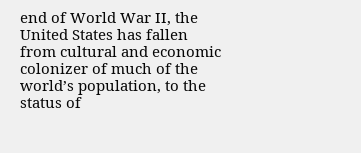end of World War II, the United States has fallen from cultural and economic colonizer of much of the world’s population, to the status of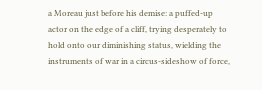a Moreau just before his demise: a puffed-up actor on the edge of a cliff, trying desperately to hold onto our diminishing status, wielding the instruments of war in a circus-sideshow of force,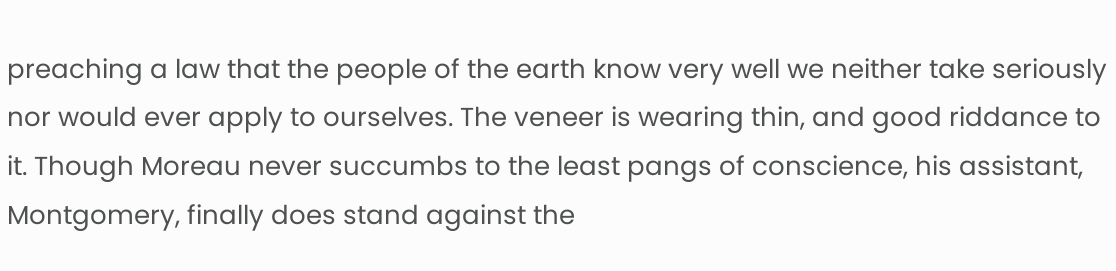preaching a law that the people of the earth know very well we neither take seriously nor would ever apply to ourselves. The veneer is wearing thin, and good riddance to it. Though Moreau never succumbs to the least pangs of conscience, his assistant, Montgomery, finally does stand against the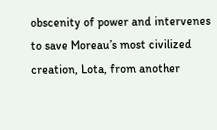obscenity of power and intervenes to save Moreau’s most civilized creation, Lota, from another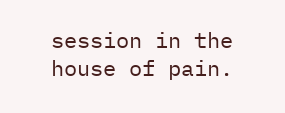session in the house of pain.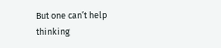But one can’t help thinking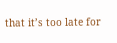that it’s too late for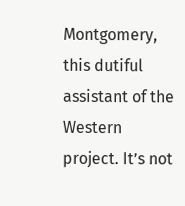Montgomery, this dutiful assistant of the Western project. It’s not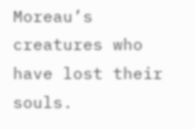Moreau’s creatures who have lost their souls.